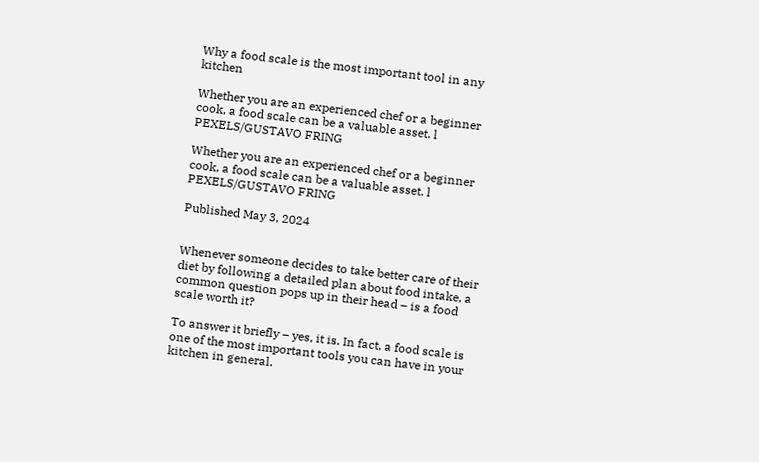Why a food scale is the most important tool in any kitchen

Whether you are an experienced chef or a beginner cook, a food scale can be a valuable asset. l PEXELS/GUSTAVO FRING

Whether you are an experienced chef or a beginner cook, a food scale can be a valuable asset. l PEXELS/GUSTAVO FRING

Published May 3, 2024


Whenever someone decides to take better care of their diet by following a detailed plan about food intake, a common question pops up in their head – is a food scale worth it?

To answer it briefly – yes, it is. In fact, a food scale is one of the most important tools you can have in your kitchen in general.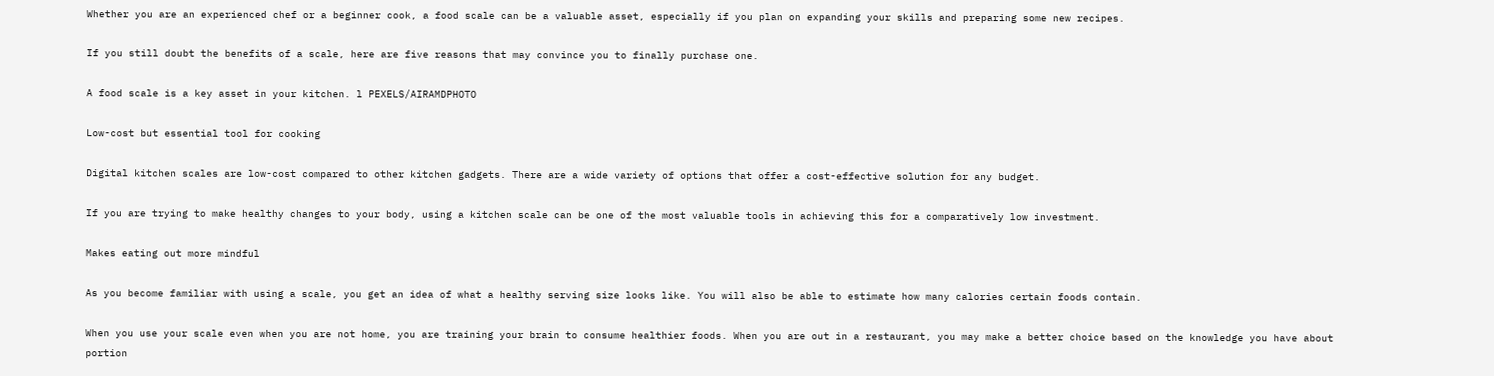Whether you are an experienced chef or a beginner cook, a food scale can be a valuable asset, especially if you plan on expanding your skills and preparing some new recipes.

If you still doubt the benefits of a scale, here are five reasons that may convince you to finally purchase one.

A food scale is a key asset in your kitchen. l PEXELS/AIRAMDPHOTO

Low-cost but essential tool for cooking

Digital kitchen scales are low-cost compared to other kitchen gadgets. There are a wide variety of options that offer a cost-effective solution for any budget.

If you are trying to make healthy changes to your body, using a kitchen scale can be one of the most valuable tools in achieving this for a comparatively low investment.

Makes eating out more mindful

As you become familiar with using a scale, you get an idea of what a healthy serving size looks like. You will also be able to estimate how many calories certain foods contain.

When you use your scale even when you are not home, you are training your brain to consume healthier foods. When you are out in a restaurant, you may make a better choice based on the knowledge you have about portion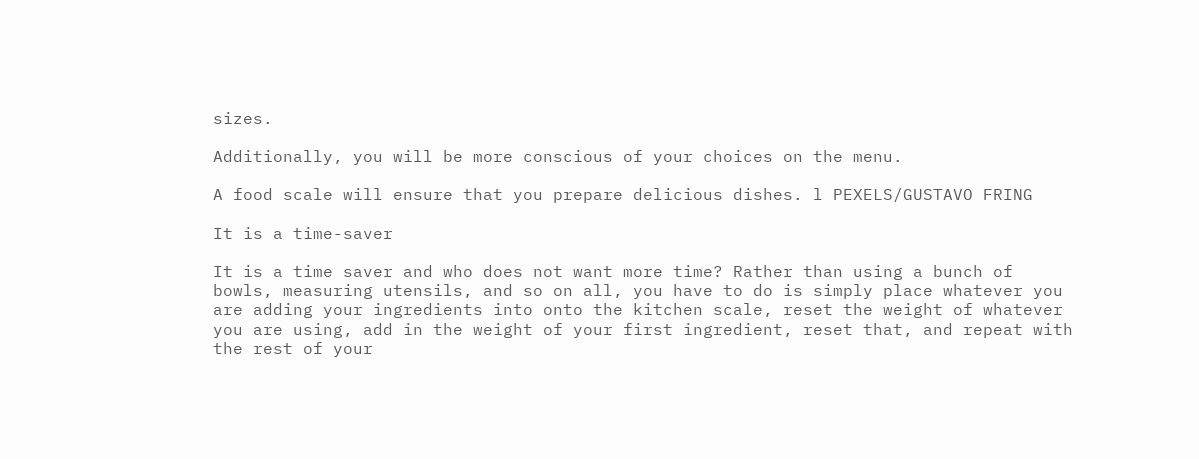sizes.

Additionally, you will be more conscious of your choices on the menu.

A food scale will ensure that you prepare delicious dishes. l PEXELS/GUSTAVO FRING

It is a time-saver

It is a time saver and who does not want more time? Rather than using a bunch of bowls, measuring utensils, and so on all, you have to do is simply place whatever you are adding your ingredients into onto the kitchen scale, reset the weight of whatever you are using, add in the weight of your first ingredient, reset that, and repeat with the rest of your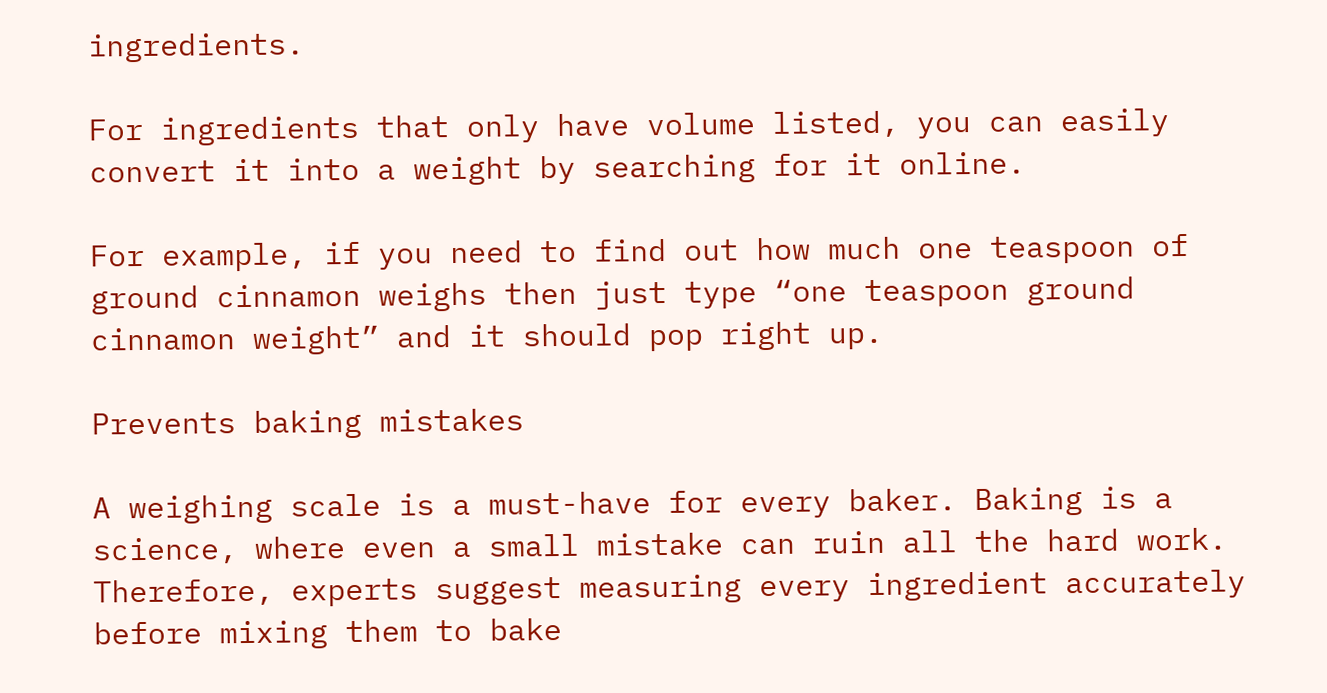ingredients.

For ingredients that only have volume listed, you can easily convert it into a weight by searching for it online.

For example, if you need to find out how much one teaspoon of ground cinnamon weighs then just type “one teaspoon ground cinnamon weight” and it should pop right up.

Prevents baking mistakes

A weighing scale is a must-have for every baker. Baking is a science, where even a small mistake can ruin all the hard work. Therefore, experts suggest measuring every ingredient accurately before mixing them to bake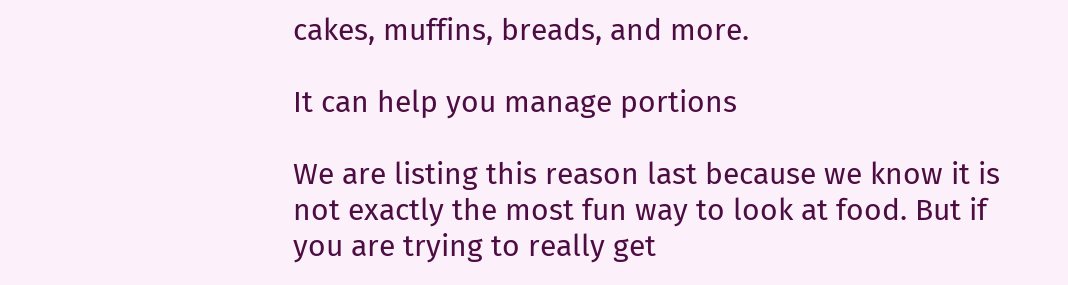cakes, muffins, breads, and more.

It can help you manage portions

We are listing this reason last because we know it is not exactly the most fun way to look at food. But if you are trying to really get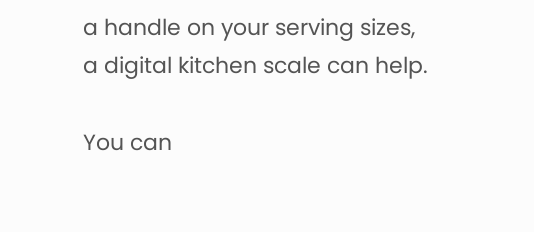a handle on your serving sizes, a digital kitchen scale can help.

You can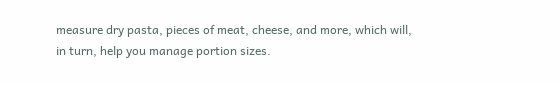measure dry pasta, pieces of meat, cheese, and more, which will, in turn, help you manage portion sizes.